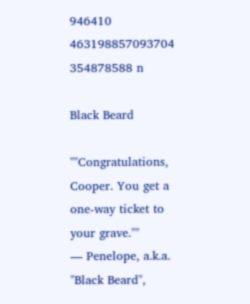946410 463198857093704 354878588 n

Black Beard

""Congratulations, Cooper. You get a one-way ticket to your grave.""
— Penelope, a.k.a. "Black Beard",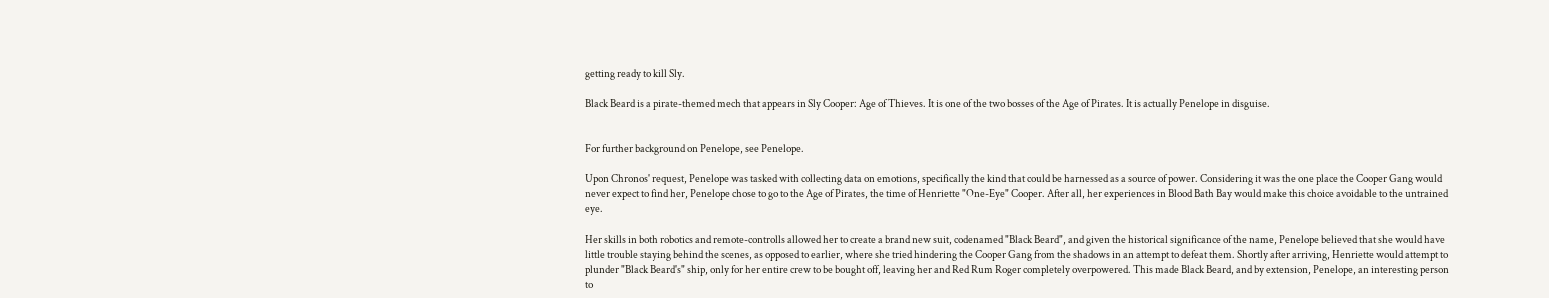getting ready to kill Sly.

Black Beard is a pirate-themed mech that appears in Sly Cooper: Age of Thieves. It is one of the two bosses of the Age of Pirates. It is actually Penelope in disguise.


For further background on Penelope, see Penelope.

Upon Chronos' request, Penelope was tasked with collecting data on emotions, specifically the kind that could be harnessed as a source of power. Considering it was the one place the Cooper Gang would never expect to find her, Penelope chose to go to the Age of Pirates, the time of Henriette "One-Eye" Cooper. After all, her experiences in Blood Bath Bay would make this choice avoidable to the untrained eye.

Her skills in both robotics and remote-controlls allowed her to create a brand new suit, codenamed "Black Beard", and given the historical significance of the name, Penelope believed that she would have little trouble staying behind the scenes, as opposed to earlier, where she tried hindering the Cooper Gang from the shadows in an attempt to defeat them. Shortly after arriving, Henriette would attempt to plunder "Black Beard's" ship, only for her entire crew to be bought off, leaving her and Red Rum Roger completely overpowered. This made Black Beard, and by extension, Penelope, an interesting person to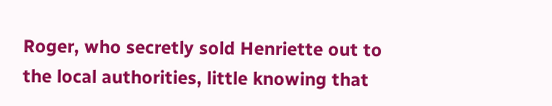Roger, who secretly sold Henriette out to the local authorities, little knowing that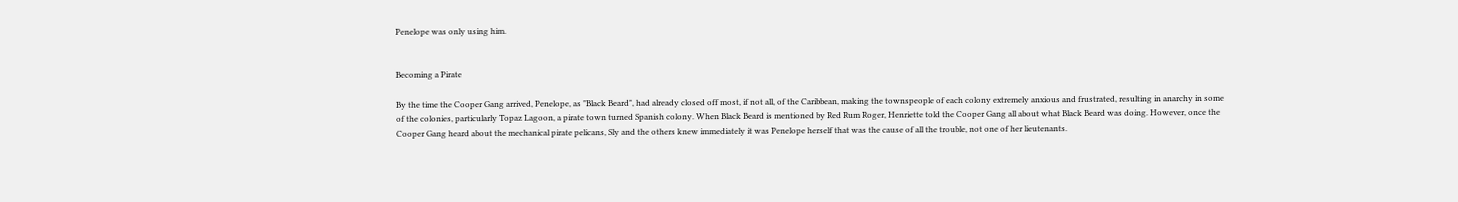Penelope was only using him.


Becoming a Pirate

By the time the Cooper Gang arrived, Penelope, as "Black Beard", had already closed off most, if not all, of the Caribbean, making the townspeople of each colony extremely anxious and frustrated, resulting in anarchy in some of the colonies, particularly Topaz Lagoon, a pirate town turned Spanish colony. When Black Beard is mentioned by Red Rum Roger, Henriette told the Cooper Gang all about what Black Beard was doing. However, once the Cooper Gang heard about the mechanical pirate pelicans, Sly and the others knew immediately it was Penelope herself that was the cause of all the trouble, not one of her lieutenants.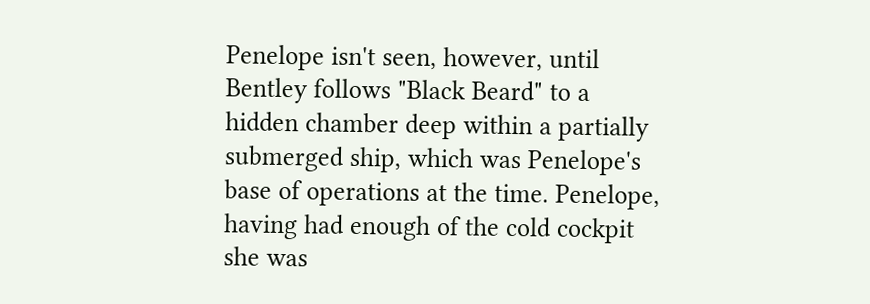Penelope isn't seen, however, until Bentley follows "Black Beard" to a hidden chamber deep within a partially submerged ship, which was Penelope's base of operations at the time. Penelope, having had enough of the cold cockpit she was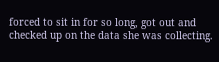forced to sit in for so long, got out and checked up on the data she was collecting.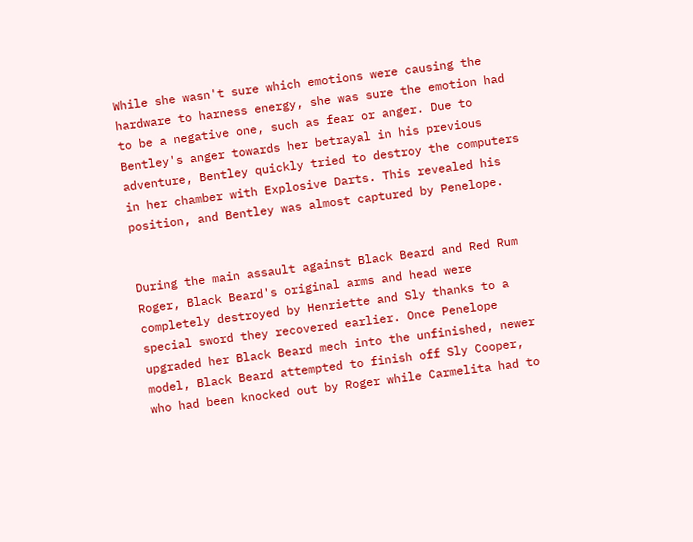While she wasn't sure which emotions were causing the hardware to harness energy, she was sure the emotion had to be a negative one, such as fear or anger. Due to Bentley's anger towards her betrayal in his previous adventure, Bentley quickly tried to destroy the computers in her chamber with Explosive Darts. This revealed his position, and Bentley was almost captured by Penelope.


During the main assault against Black Beard and Red Rum Roger, Black Beard's original arms and head were completely destroyed by Henriette and Sly thanks to a special sword they recovered earlier. Once Penelope upgraded her Black Beard mech into the unfinished, newer model, Black Beard attempted to finish off Sly Cooper, who had been knocked out by Roger while Carmelita had to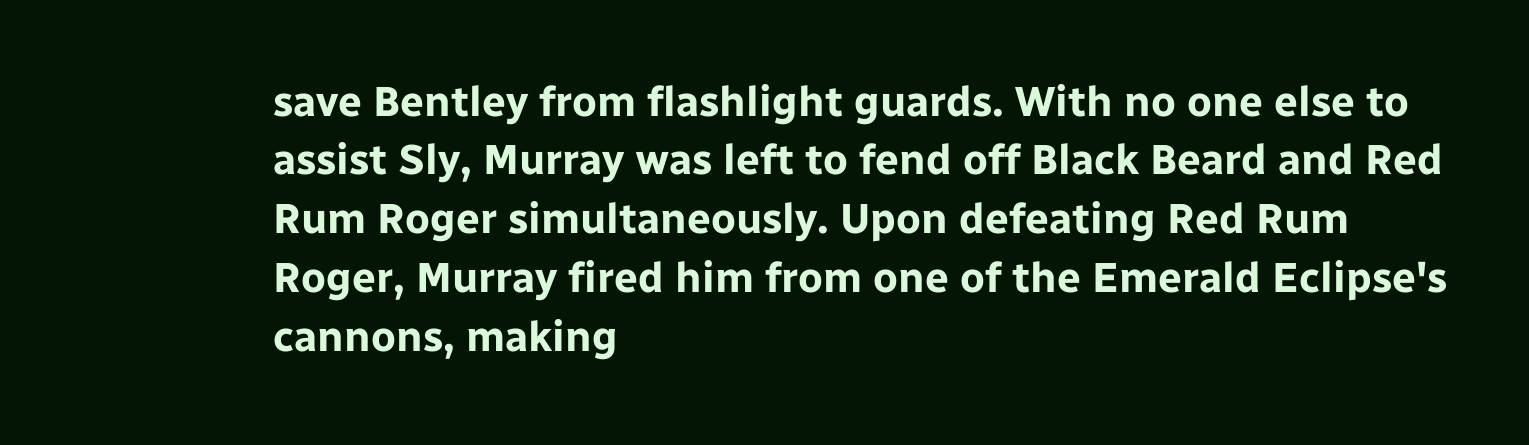save Bentley from flashlight guards. With no one else to assist Sly, Murray was left to fend off Black Beard and Red Rum Roger simultaneously. Upon defeating Red Rum Roger, Murray fired him from one of the Emerald Eclipse's cannons, making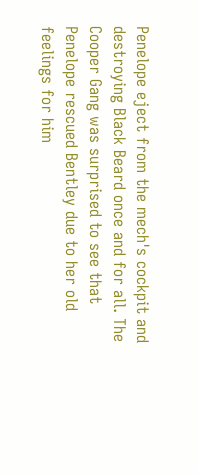Penelope eject from the mech's cockpit and destroying Black Beard once and for all. The Cooper Gang was surprised to see that Penelope rescued Bentley due to her old feelings for him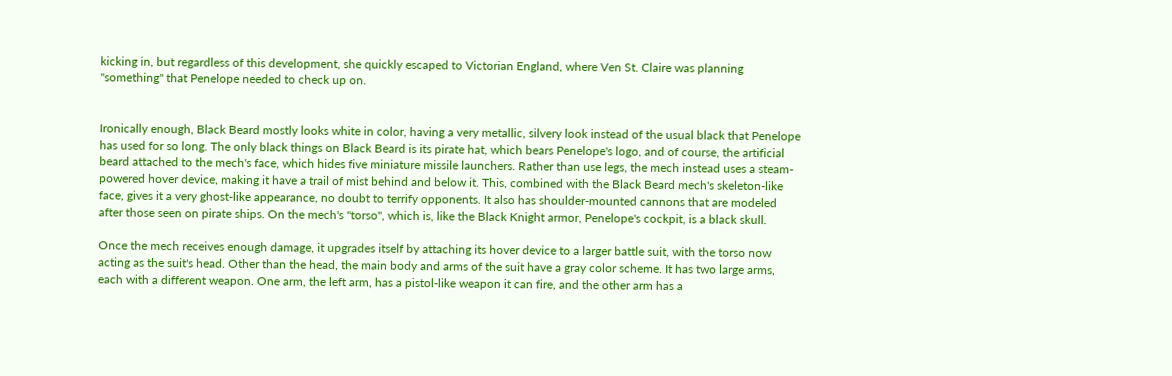kicking in, but regardless of this development, she quickly escaped to Victorian England, where Ven St. Claire was planning "something" that Penelope needed to check up on.


Ironically enough, Black Beard mostly looks white in color, having a very metallic, silvery look instead of the usual black that Penelope has used for so long. The only black things on Black Beard is its pirate hat, which bears Penelope's logo, and of course, the artificial beard attached to the mech's face, which hides five miniature missile launchers. Rather than use legs, the mech instead uses a steam-powered hover device, making it have a trail of mist behind and below it. This, combined with the Black Beard mech's skeleton-like face, gives it a very ghost-like appearance, no doubt to terrify opponents. It also has shoulder-mounted cannons that are modeled after those seen on pirate ships. On the mech's "torso", which is, like the Black Knight armor, Penelope's cockpit, is a black skull.

Once the mech receives enough damage, it upgrades itself by attaching its hover device to a larger battle suit, with the torso now acting as the suit's head. Other than the head, the main body and arms of the suit have a gray color scheme. It has two large arms, each with a different weapon. One arm, the left arm, has a pistol-like weapon it can fire, and the other arm has a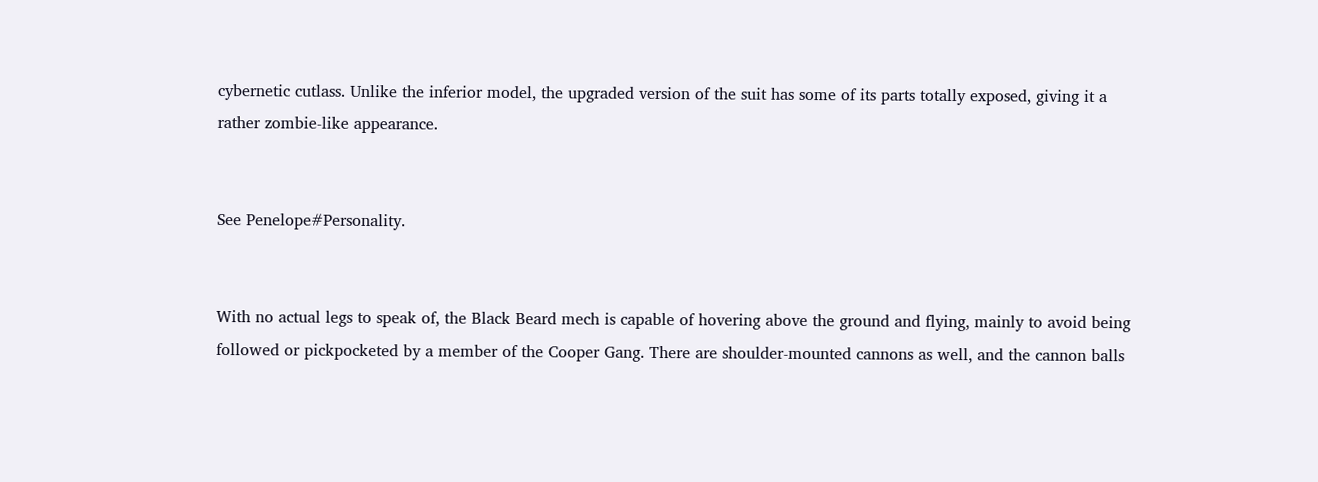cybernetic cutlass. Unlike the inferior model, the upgraded version of the suit has some of its parts totally exposed, giving it a rather zombie-like appearance.


See Penelope#Personality.


With no actual legs to speak of, the Black Beard mech is capable of hovering above the ground and flying, mainly to avoid being followed or pickpocketed by a member of the Cooper Gang. There are shoulder-mounted cannons as well, and the cannon balls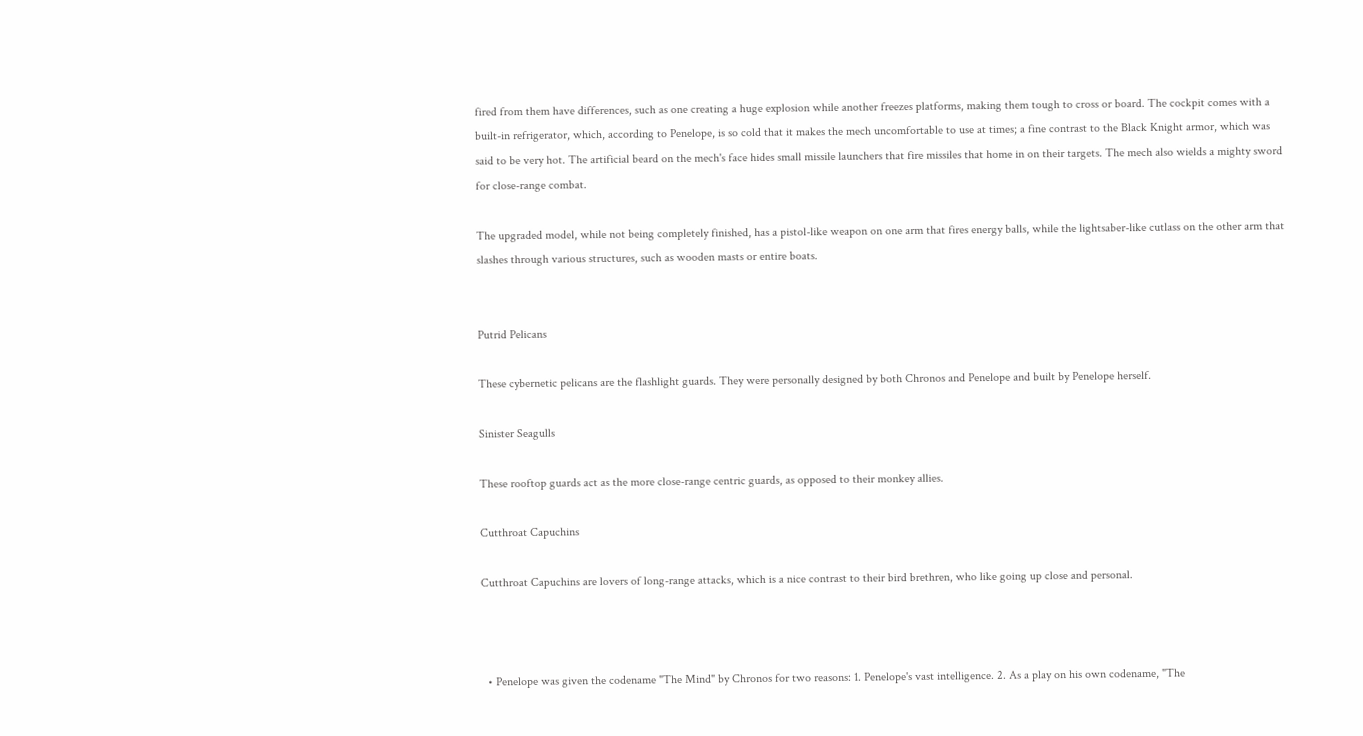fired from them have differences, such as one creating a huge explosion while another freezes platforms, making them tough to cross or board. The cockpit comes with a built-in refrigerator, which, according to Penelope, is so cold that it makes the mech uncomfortable to use at times; a fine contrast to the Black Knight armor, which was said to be very hot. The artificial beard on the mech's face hides small missile launchers that fire missiles that home in on their targets. The mech also wields a mighty sword for close-range combat.

The upgraded model, while not being completely finished, has a pistol-like weapon on one arm that fires energy balls, while the lightsaber-like cutlass on the other arm that slashes through various structures, such as wooden masts or entire boats.


Putrid Pelicans

These cybernetic pelicans are the flashlight guards. They were personally designed by both Chronos and Penelope and built by Penelope herself.

Sinister Seagulls

These rooftop guards act as the more close-range centric guards, as opposed to their monkey allies.

Cutthroat Capuchins

Cutthroat Capuchins are lovers of long-range attacks, which is a nice contrast to their bird brethren, who like going up close and personal.



  • Penelope was given the codename "The Mind" by Chronos for two reasons: 1. Penelope's vast intelligence. 2. As a play on his own codename, "The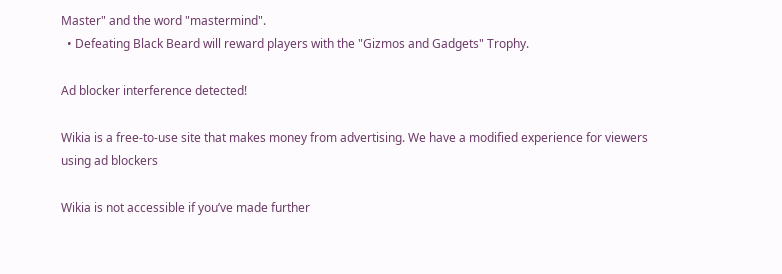Master" and the word "mastermind".
  • Defeating Black Beard will reward players with the "Gizmos and Gadgets" Trophy.

Ad blocker interference detected!

Wikia is a free-to-use site that makes money from advertising. We have a modified experience for viewers using ad blockers

Wikia is not accessible if you’ve made further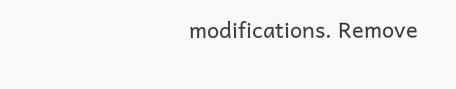modifications. Remove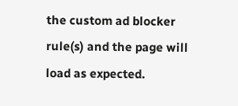the custom ad blocker rule(s) and the page will load as expected.